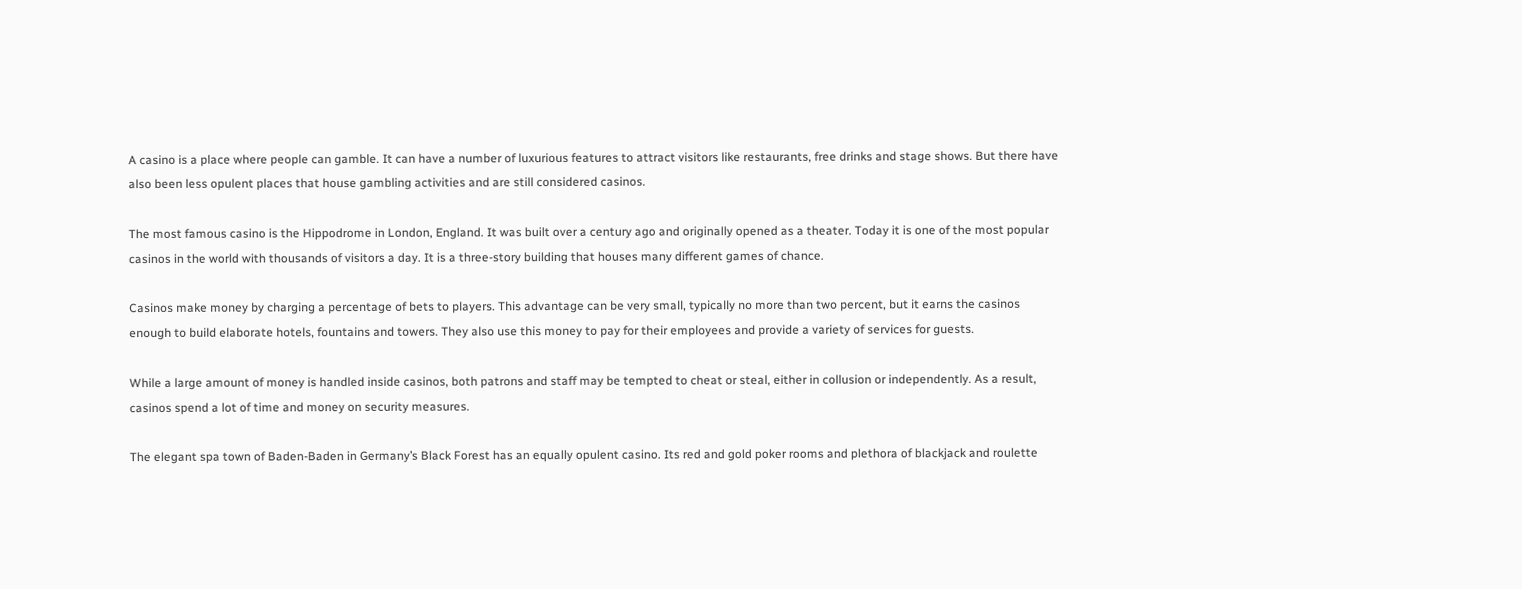A casino is a place where people can gamble. It can have a number of luxurious features to attract visitors like restaurants, free drinks and stage shows. But there have also been less opulent places that house gambling activities and are still considered casinos.

The most famous casino is the Hippodrome in London, England. It was built over a century ago and originally opened as a theater. Today it is one of the most popular casinos in the world with thousands of visitors a day. It is a three-story building that houses many different games of chance.

Casinos make money by charging a percentage of bets to players. This advantage can be very small, typically no more than two percent, but it earns the casinos enough to build elaborate hotels, fountains and towers. They also use this money to pay for their employees and provide a variety of services for guests.

While a large amount of money is handled inside casinos, both patrons and staff may be tempted to cheat or steal, either in collusion or independently. As a result, casinos spend a lot of time and money on security measures.

The elegant spa town of Baden-Baden in Germany’s Black Forest has an equally opulent casino. Its red and gold poker rooms and plethora of blackjack and roulette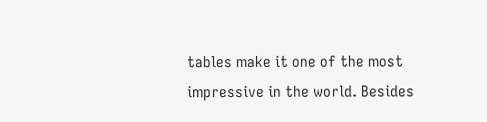tables make it one of the most impressive in the world. Besides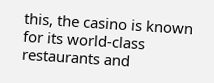this, the casino is known for its world-class restaurants and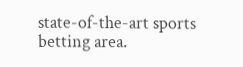state-of-the-art sports betting area.